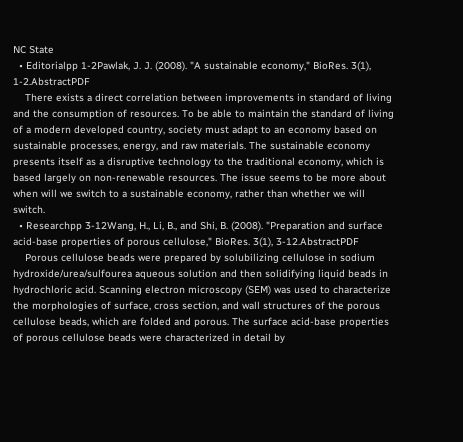NC State
  • Editorialpp 1-2Pawlak, J. J. (2008). "A sustainable economy," BioRes. 3(1), 1-2.AbstractPDF
    There exists a direct correlation between improvements in standard of living and the consumption of resources. To be able to maintain the standard of living of a modern developed country, society must adapt to an economy based on sustainable processes, energy, and raw materials. The sustainable economy presents itself as a disruptive technology to the traditional economy, which is based largely on non-renewable resources. The issue seems to be more about when will we switch to a sustainable economy, rather than whether we will switch.
  • Researchpp 3-12Wang, H., Li, B., and Shi, B. (2008). "Preparation and surface acid-base properties of porous cellulose," BioRes. 3(1), 3-12.AbstractPDF
    Porous cellulose beads were prepared by solubilizing cellulose in sodium hydroxide/urea/sulfourea aqueous solution and then solidifying liquid beads in hydrochloric acid. Scanning electron microscopy (SEM) was used to characterize the morphologies of surface, cross section, and wall structures of the porous cellulose beads, which are folded and porous. The surface acid-base properties of porous cellulose beads were characterized in detail by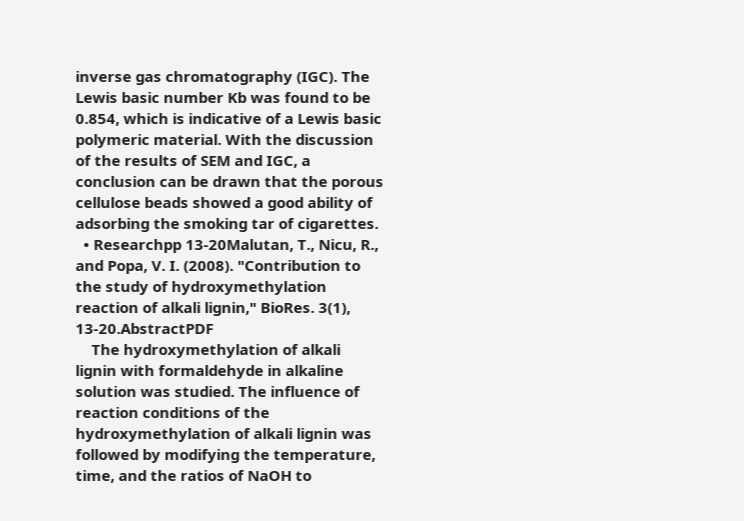inverse gas chromatography (IGC). The Lewis basic number Kb was found to be 0.854, which is indicative of a Lewis basic polymeric material. With the discussion of the results of SEM and IGC, a conclusion can be drawn that the porous cellulose beads showed a good ability of adsorbing the smoking tar of cigarettes.
  • Researchpp 13-20Malutan, T., Nicu, R., and Popa, V. I. (2008). "Contribution to the study of hydroxymethylation reaction of alkali lignin," BioRes. 3(1), 13-20.AbstractPDF
    The hydroxymethylation of alkali lignin with formaldehyde in alkaline solution was studied. The influence of reaction conditions of the hydroxymethylation of alkali lignin was followed by modifying the temperature, time, and the ratios of NaOH to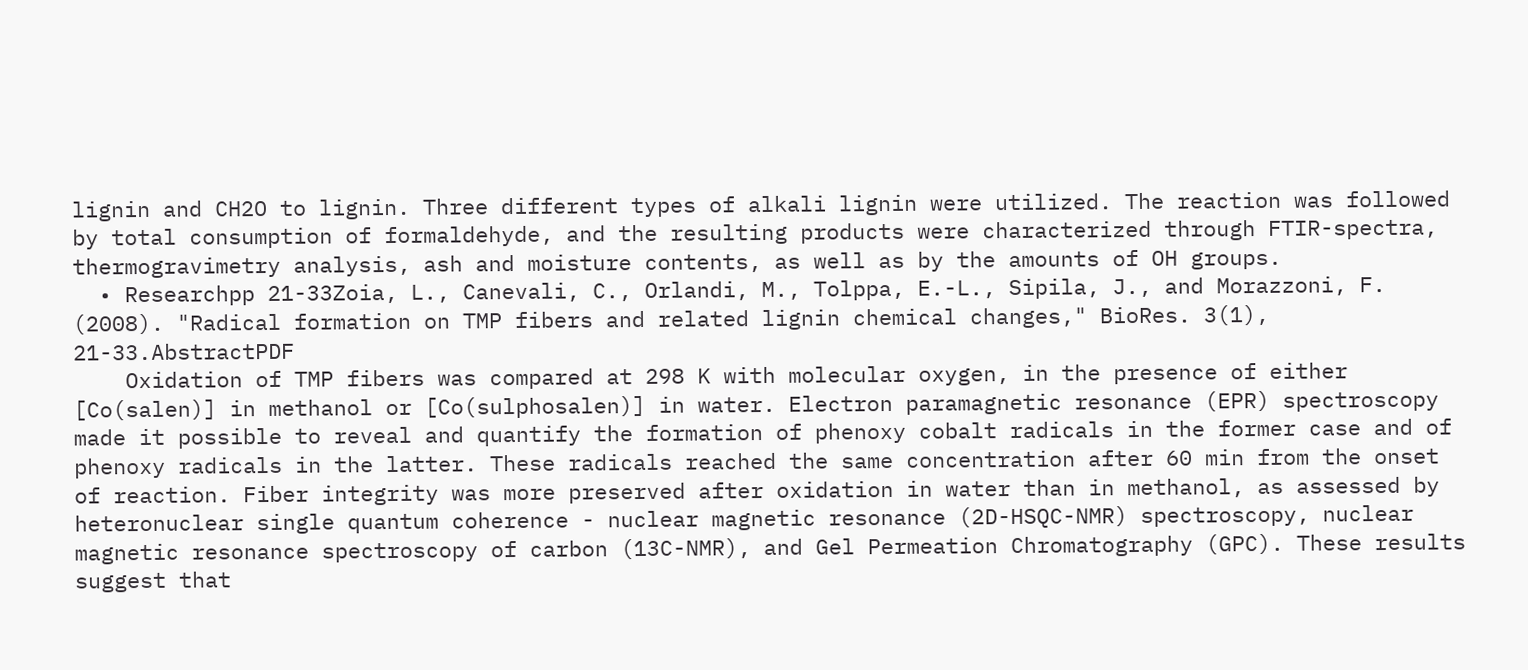lignin and CH2O to lignin. Three different types of alkali lignin were utilized. The reaction was followed by total consumption of formaldehyde, and the resulting products were characterized through FTIR-spectra, thermogravimetry analysis, ash and moisture contents, as well as by the amounts of OH groups.
  • Researchpp 21-33Zoia, L., Canevali, C., Orlandi, M., Tolppa, E.-L., Sipila, J., and Morazzoni, F. (2008). "Radical formation on TMP fibers and related lignin chemical changes," BioRes. 3(1), 21-33.AbstractPDF
    Oxidation of TMP fibers was compared at 298 K with molecular oxygen, in the presence of either [Co(salen)] in methanol or [Co(sulphosalen)] in water. Electron paramagnetic resonance (EPR) spectroscopy made it possible to reveal and quantify the formation of phenoxy cobalt radicals in the former case and of phenoxy radicals in the latter. These radicals reached the same concentration after 60 min from the onset of reaction. Fiber integrity was more preserved after oxidation in water than in methanol, as assessed by heteronuclear single quantum coherence - nuclear magnetic resonance (2D-HSQC-NMR) spectroscopy, nuclear magnetic resonance spectroscopy of carbon (13C-NMR), and Gel Permeation Chromatography (GPC). These results suggest that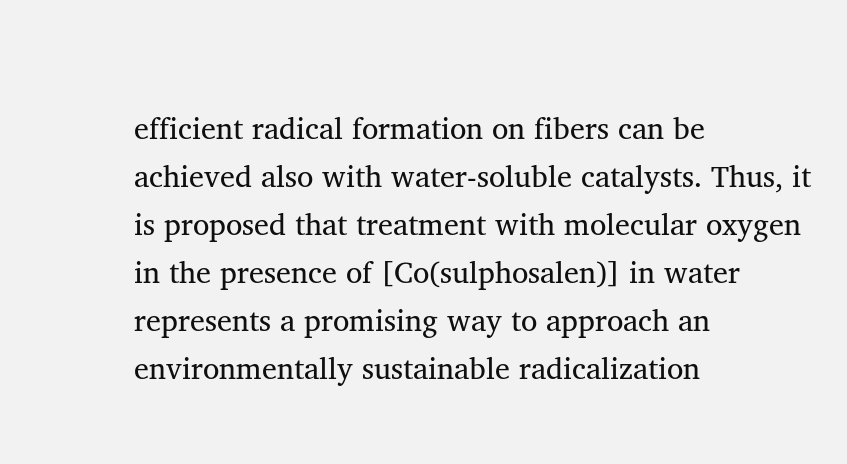efficient radical formation on fibers can be achieved also with water-soluble catalysts. Thus, it is proposed that treatment with molecular oxygen in the presence of [Co(sulphosalen)] in water represents a promising way to approach an environmentally sustainable radicalization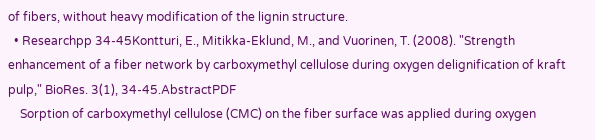of fibers, without heavy modification of the lignin structure.
  • Researchpp 34-45Kontturi, E., Mitikka-Eklund, M., and Vuorinen, T. (2008). "Strength enhancement of a fiber network by carboxymethyl cellulose during oxygen delignification of kraft pulp," BioRes. 3(1), 34-45.AbstractPDF
    Sorption of carboxymethyl cellulose (CMC) on the fiber surface was applied during oxygen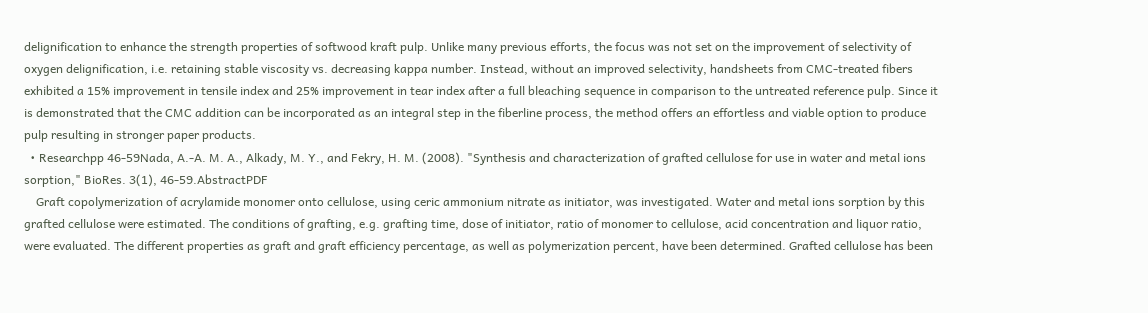delignification to enhance the strength properties of softwood kraft pulp. Unlike many previous efforts, the focus was not set on the improvement of selectivity of oxygen delignification, i.e. retaining stable viscosity vs. decreasing kappa number. Instead, without an improved selectivity, handsheets from CMC-treated fibers exhibited a 15% improvement in tensile index and 25% improvement in tear index after a full bleaching sequence in comparison to the untreated reference pulp. Since it is demonstrated that the CMC addition can be incorporated as an integral step in the fiberline process, the method offers an effortless and viable option to produce pulp resulting in stronger paper products.
  • Researchpp 46-59Nada, A.-A. M. A., Alkady, M. Y., and Fekry, H. M. (2008). "Synthesis and characterization of grafted cellulose for use in water and metal ions sorption," BioRes. 3(1), 46-59.AbstractPDF
    Graft copolymerization of acrylamide monomer onto cellulose, using ceric ammonium nitrate as initiator, was investigated. Water and metal ions sorption by this grafted cellulose were estimated. The conditions of grafting, e.g. grafting time, dose of initiator, ratio of monomer to cellulose, acid concentration and liquor ratio, were evaluated. The different properties as graft and graft efficiency percentage, as well as polymerization percent, have been determined. Grafted cellulose has been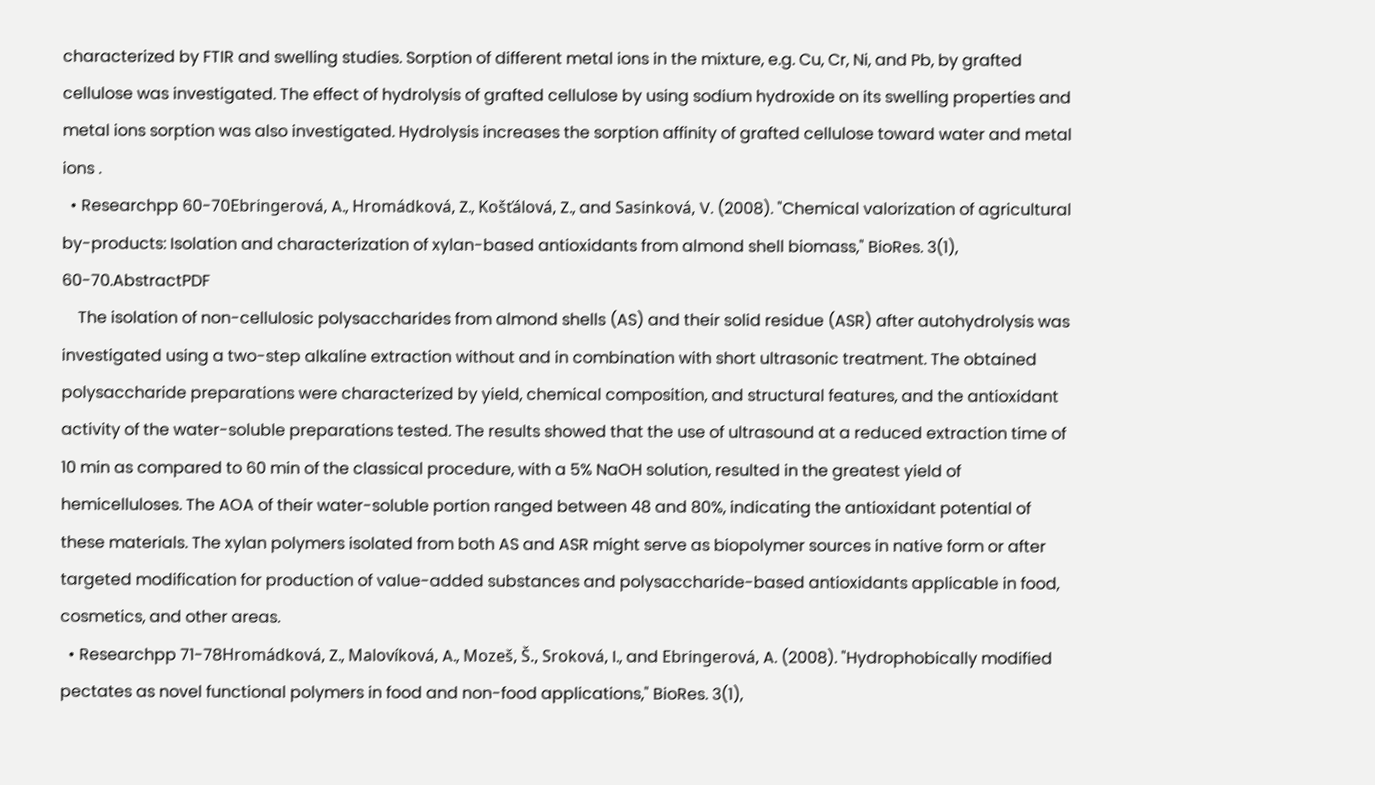characterized by FTIR and swelling studies. Sorption of different metal ions in the mixture, e.g. Cu, Cr, Ni, and Pb, by grafted cellulose was investigated. The effect of hydrolysis of grafted cellulose by using sodium hydroxide on its swelling properties and metal ions sorption was also investigated. Hydrolysis increases the sorption affinity of grafted cellulose toward water and metal ions .
  • Researchpp 60-70Ebringerová, A., Hromádková, Z., Košťálová, Z., and Sasinková, V. (2008). "Chemical valorization of agricultural by-products: Isolation and characterization of xylan-based antioxidants from almond shell biomass," BioRes. 3(1), 60-70.AbstractPDF
    The isolation of non-cellulosic polysaccharides from almond shells (AS) and their solid residue (ASR) after autohydrolysis was investigated using a two-step alkaline extraction without and in combination with short ultrasonic treatment. The obtained polysaccharide preparations were characterized by yield, chemical composition, and structural features, and the antioxidant activity of the water-soluble preparations tested. The results showed that the use of ultrasound at a reduced extraction time of 10 min as compared to 60 min of the classical procedure, with a 5% NaOH solution, resulted in the greatest yield of hemicelluloses. The AOA of their water-soluble portion ranged between 48 and 80%, indicating the antioxidant potential of these materials. The xylan polymers isolated from both AS and ASR might serve as biopolymer sources in native form or after targeted modification for production of value-added substances and polysaccharide-based antioxidants applicable in food, cosmetics, and other areas.
  • Researchpp 71-78Hromádková, Z., Malovíková, A., Mozeš, Š., Sroková, I., and Ebringerová, A. (2008). "Hydrophobically modified pectates as novel functional polymers in food and non-food applications," BioRes. 3(1),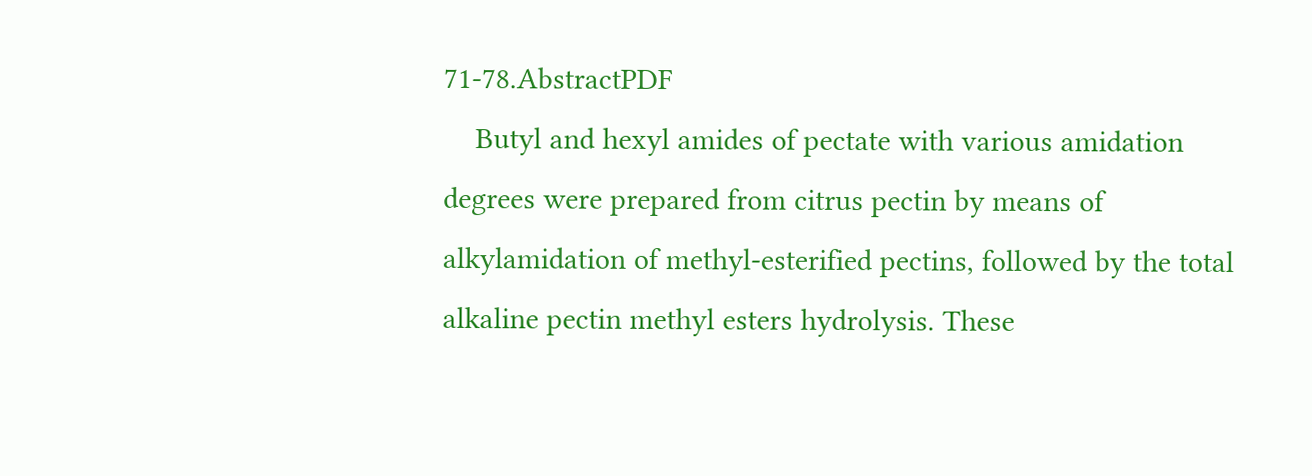71-78.AbstractPDF
    Butyl and hexyl amides of pectate with various amidation degrees were prepared from citrus pectin by means of alkylamidation of methyl-esterified pectins, followed by the total alkaline pectin methyl esters hydrolysis. These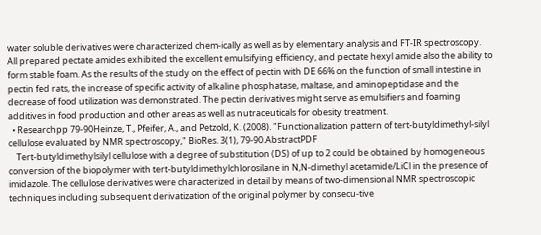water soluble derivatives were characterized chem-ically as well as by elementary analysis and FT-IR spectroscopy. All prepared pectate amides exhibited the excellent emulsifying efficiency, and pectate hexyl amide also the ability to form stable foam. As the results of the study on the effect of pectin with DE 66% on the function of small intestine in pectin fed rats, the increase of specific activity of alkaline phosphatase, maltase, and aminopeptidase and the decrease of food utilization was demonstrated. The pectin derivatives might serve as emulsifiers and foaming additives in food production and other areas as well as nutraceuticals for obesity treatment.
  • Researchpp 79-90Heinze, T., Pfeifer, A., and Petzold, K. (2008). "Functionalization pattern of tert-butyldimethyl-silyl cellulose evaluated by NMR spectroscopy," BioRes. 3(1), 79-90.AbstractPDF
    Tert-butyldimethylsilyl cellulose with a degree of substitution (DS) of up to 2 could be obtained by homogeneous conversion of the biopolymer with tert-butyldimethylchlorosilane in N,N-dimethyl acetamide/LiCl in the presence of imidazole. The cellulose derivatives were characterized in detail by means of two-dimensional NMR spectroscopic techniques including subsequent derivatization of the original polymer by consecu-tive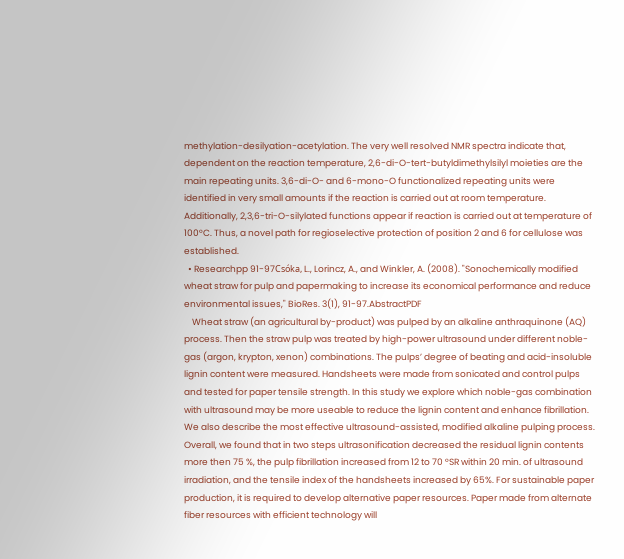methylation-desilyation-acetylation. The very well resolved NMR spectra indicate that, dependent on the reaction temperature, 2,6-di-O-tert-butyldimethylsilyl moieties are the main repeating units. 3,6-di-O- and 6-mono-O functionalized repeating units were identified in very small amounts if the reaction is carried out at room temperature. Additionally, 2,3,6-tri-O-silylated functions appear if reaction is carried out at temperature of 100°C. Thus, a novel path for regioselective protection of position 2 and 6 for cellulose was established.
  • Researchpp 91-97Csóka, L., Lorincz, A., and Winkler, A. (2008). "Sonochemically modified wheat straw for pulp and papermaking to increase its economical performance and reduce environmental issues," BioRes. 3(1), 91-97.AbstractPDF
    Wheat straw (an agricultural by-product) was pulped by an alkaline anthraquinone (AQ) process. Then the straw pulp was treated by high-power ultrasound under different noble-gas (argon, krypton, xenon) combinations. The pulps’ degree of beating and acid-insoluble lignin content were measured. Handsheets were made from sonicated and control pulps and tested for paper tensile strength. In this study we explore which noble-gas combination with ultrasound may be more useable to reduce the lignin content and enhance fibrillation. We also describe the most effective ultrasound-assisted, modified alkaline pulping process. Overall, we found that in two steps ultrasonification decreased the residual lignin contents more then 75 %, the pulp fibrillation increased from 12 to 70 °SR within 20 min. of ultrasound irradiation, and the tensile index of the handsheets increased by 65%. For sustainable paper production, it is required to develop alternative paper resources. Paper made from alternate fiber resources with efficient technology will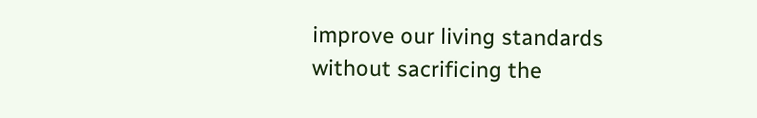improve our living standards without sacrificing the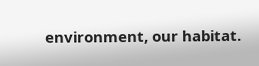environment, our habitat.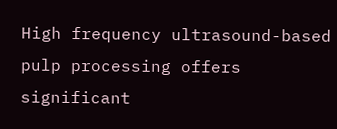High frequency ultrasound-based pulp processing offers significant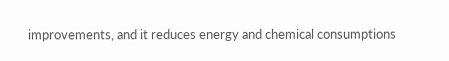improvements, and it reduces energy and chemical consumptions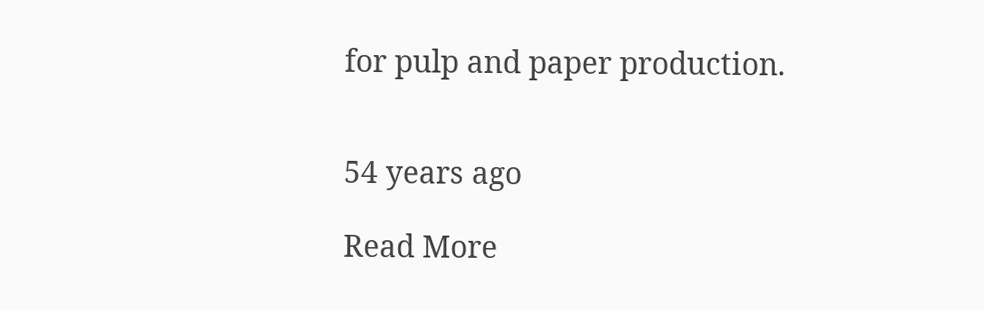for pulp and paper production.


54 years ago

Read More